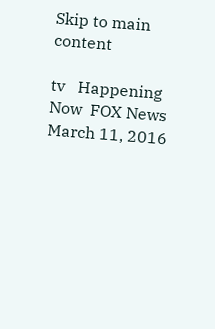Skip to main content

tv   Happening Now  FOX News  March 11, 2016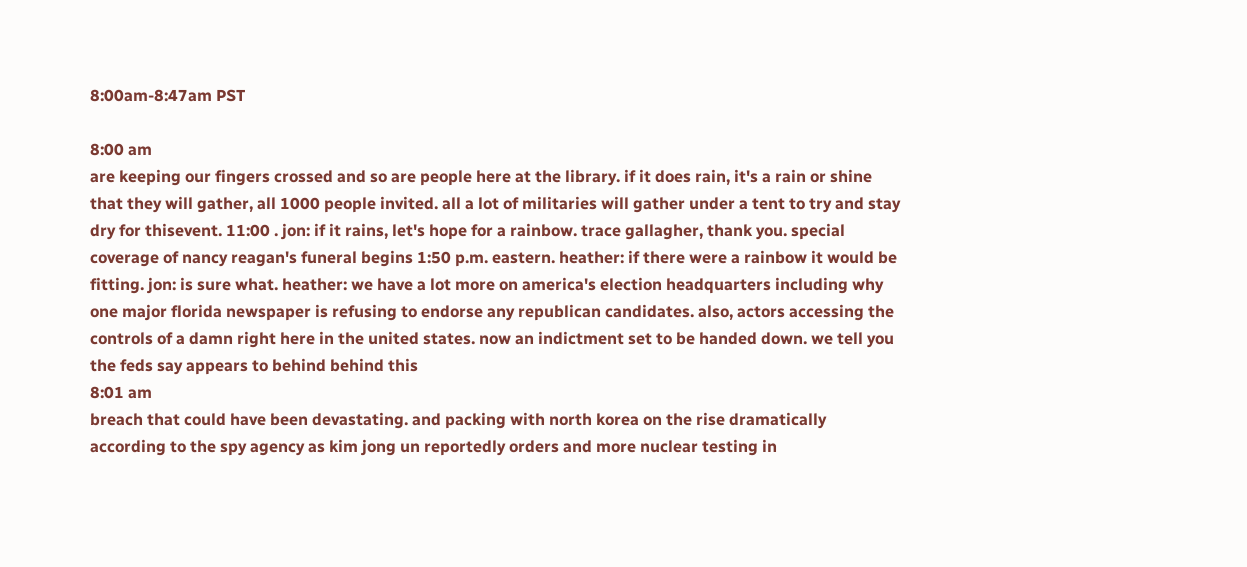8:00am-8:47am PST

8:00 am
are keeping our fingers crossed and so are people here at the library. if it does rain, it's a rain or shine that they will gather, all 1000 people invited. all a lot of militaries will gather under a tent to try and stay dry for thisevent. 11:00 . jon: if it rains, let's hope for a rainbow. trace gallagher, thank you. special coverage of nancy reagan's funeral begins 1:50 p.m. eastern. heather: if there were a rainbow it would be fitting. jon: is sure what. heather: we have a lot more on america's election headquarters including why one major florida newspaper is refusing to endorse any republican candidates. also, actors accessing the controls of a damn right here in the united states. now an indictment set to be handed down. we tell you the feds say appears to behind behind this
8:01 am
breach that could have been devastating. and packing with north korea on the rise dramatically according to the spy agency as kim jong un reportedly orders and more nuclear testing in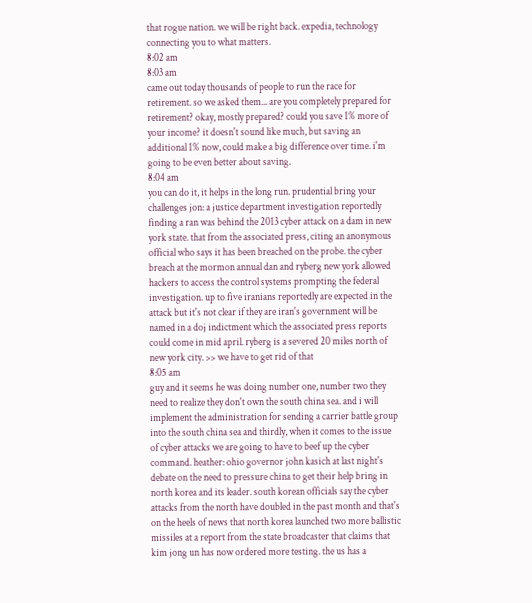that rogue nation. we will be right back. expedia, technology connecting you to what matters.
8:02 am
8:03 am
came out today thousands of people to run the race for retirement. so we asked them... are you completely prepared for retirement? okay, mostly prepared? could you save 1% more of your income? it doesn't sound like much, but saving an additional 1% now, could make a big difference over time. i'm going to be even better about saving.
8:04 am
you can do it, it helps in the long run. prudential bring your challenges jon: a justice department investigation reportedly finding a ran was behind the 2013 cyber attack on a dam in new york state. that from the associated press, citing an anonymous official who says it has been breached on the probe. the cyber breach at the mormon annual dan and ryberg new york allowed hackers to access the control systems prompting the federal investigation. up to five iranians reportedly are expected in the attack but it's not clear if they are iran's government will be named in a doj indictment which the associated press reports could come in mid april. ryberg is a severed 20 miles north of new york city. >> we have to get rid of that
8:05 am
guy and it seems he was doing number one, number two they need to realize they don't own the south china sea. and i will implement the administration for sending a carrier battle group into the south china sea and thirdly, when it comes to the issue of cyber attacks we are going to have to beef up the cyber command. heather: ohio governor john kasich at last night's debate on the need to pressure china to get their help bring in north korea and its leader. south korean officials say the cyber attacks from the north have doubled in the past month and that's on the heels of news that north korea launched two more ballistic missiles at a report from the state broadcaster that claims that kim jong un has now ordered more testing. the us has a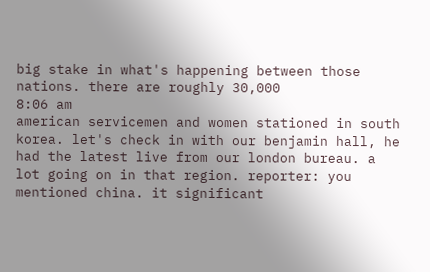big stake in what's happening between those nations. there are roughly 30,000
8:06 am
american servicemen and women stationed in south korea. let's check in with our benjamin hall, he had the latest live from our london bureau. a lot going on in that region. reporter: you mentioned china. it significant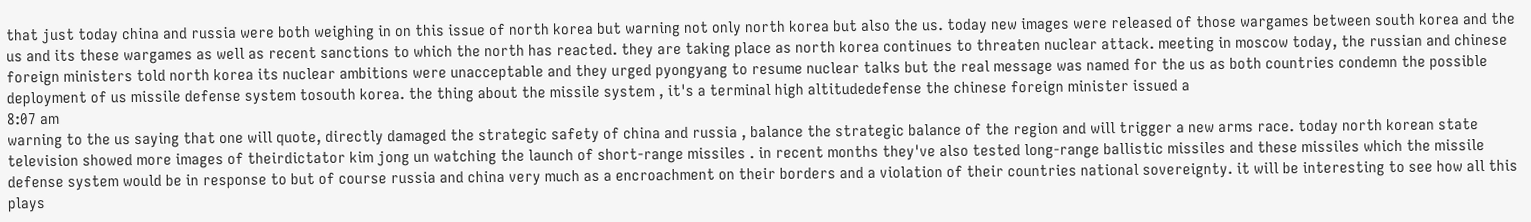that just today china and russia were both weighing in on this issue of north korea but warning not only north korea but also the us. today new images were released of those wargames between south korea and the us and its these wargames as well as recent sanctions to which the north has reacted. they are taking place as north korea continues to threaten nuclear attack. meeting in moscow today, the russian and chinese foreign ministers told north korea its nuclear ambitions were unacceptable and they urged pyongyang to resume nuclear talks but the real message was named for the us as both countries condemn the possible deployment of us missile defense system tosouth korea. the thing about the missile system , it's a terminal high altitudedefense the chinese foreign minister issued a
8:07 am
warning to the us saying that one will quote, directly damaged the strategic safety of china and russia , balance the strategic balance of the region and will trigger a new arms race. today north korean state television showed more images of theirdictator kim jong un watching the launch of short-range missiles . in recent months they've also tested long-range ballistic missiles and these missiles which the missile defense system would be in response to but of course russia and china very much as a encroachment on their borders and a violation of their countries national sovereignty. it will be interesting to see how all this plays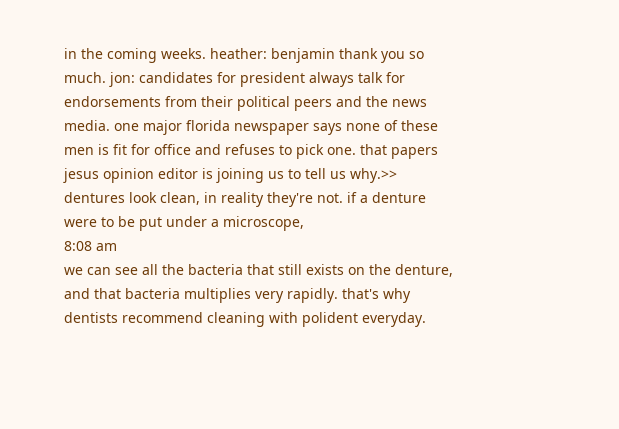in the coming weeks. heather: benjamin thank you so much. jon: candidates for president always talk for endorsements from their political peers and the news media. one major florida newspaper says none of these men is fit for office and refuses to pick one. that papers jesus opinion editor is joining us to tell us why.>> dentures look clean, in reality they're not. if a denture were to be put under a microscope,
8:08 am
we can see all the bacteria that still exists on the denture, and that bacteria multiplies very rapidly. that's why dentists recommend cleaning with polident everyday.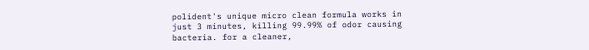polident's unique micro clean formula works in just 3 minutes, killing 99.99% of odor causing bacteria. for a cleaner,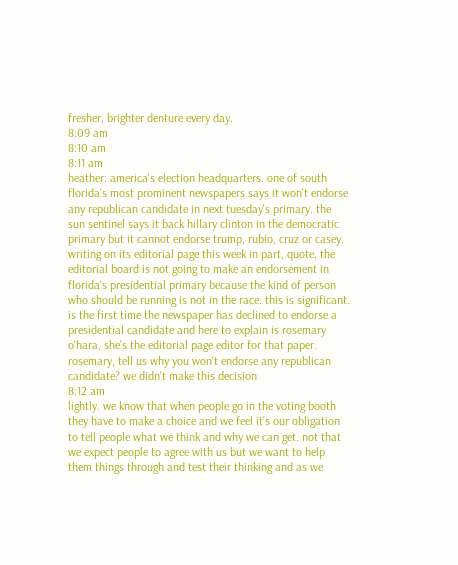fresher, brighter denture every day.
8:09 am
8:10 am
8:11 am
heather: america's election headquarters. one of south florida's most prominent newspapers says it won't endorse any republican candidate in next tuesday's primary. the sun sentinel says it back hillary clinton in the democratic primary but it cannot endorse trump, rubio, cruz or casey. writing on its editorial page this week in part, quote, the editorial board is not going to make an endorsement in florida's presidential primary because the kind of person who should be running is not in the race. this is significant. is the first time the newspaper has declined to endorse a presidential candidate and here to explain is rosemary o'hara, she's the editorial page editor for that paper. rosemary, tell us why you won't endorse any republican candidate? we didn't make this decision
8:12 am
lightly. we know that when people go in the voting booth they have to make a choice and we feel it's our obligation to tell people what we think and why we can get. not that we expect people to agree with us but we want to help them things through and test their thinking and as we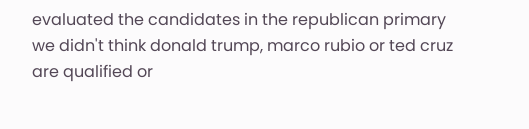evaluated the candidates in the republican primary we didn't think donald trump, marco rubio or ted cruz are qualified or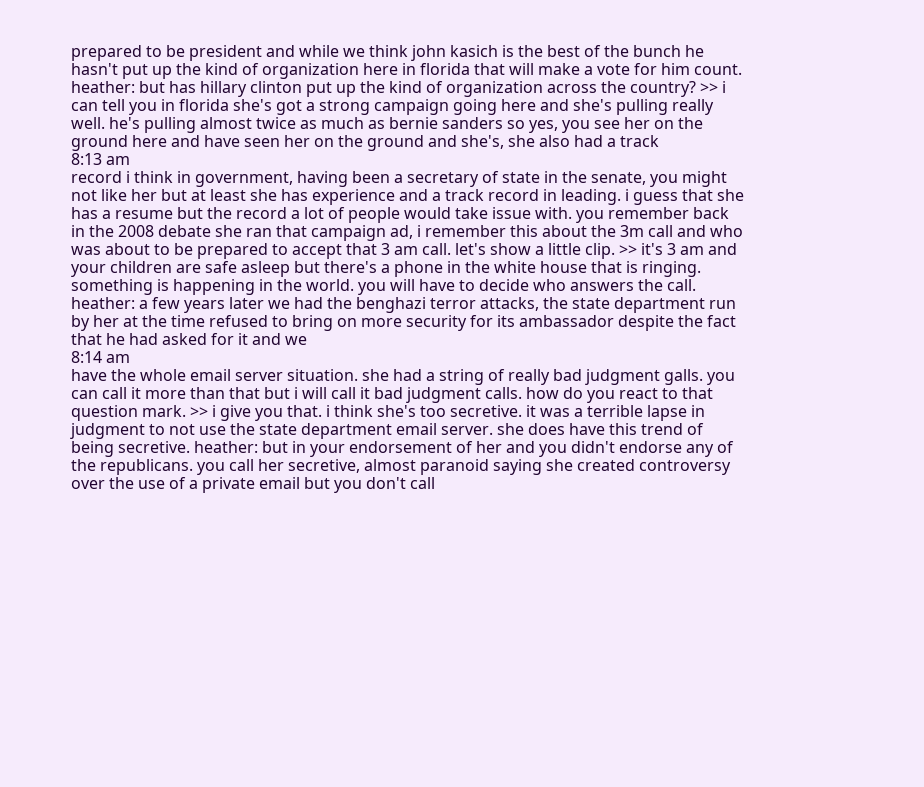prepared to be president and while we think john kasich is the best of the bunch he hasn't put up the kind of organization here in florida that will make a vote for him count. heather: but has hillary clinton put up the kind of organization across the country? >> i can tell you in florida she's got a strong campaign going here and she's pulling really well. he's pulling almost twice as much as bernie sanders so yes, you see her on the ground here and have seen her on the ground and she's, she also had a track
8:13 am
record i think in government, having been a secretary of state in the senate, you might not like her but at least she has experience and a track record in leading. i guess that she has a resume but the record a lot of people would take issue with. you remember back in the 2008 debate she ran that campaign ad, i remember this about the 3m call and who was about to be prepared to accept that 3 am call. let's show a little clip. >> it's 3 am and your children are safe asleep but there's a phone in the white house that is ringing. something is happening in the world. you will have to decide who answers the call. heather: a few years later we had the benghazi terror attacks, the state department run by her at the time refused to bring on more security for its ambassador despite the fact that he had asked for it and we
8:14 am
have the whole email server situation. she had a string of really bad judgment galls. you can call it more than that but i will call it bad judgment calls. how do you react to that question mark. >> i give you that. i think she's too secretive. it was a terrible lapse in judgment to not use the state department email server. she does have this trend of being secretive. heather: but in your endorsement of her and you didn't endorse any of the republicans. you call her secretive, almost paranoid saying she created controversy over the use of a private email but you don't call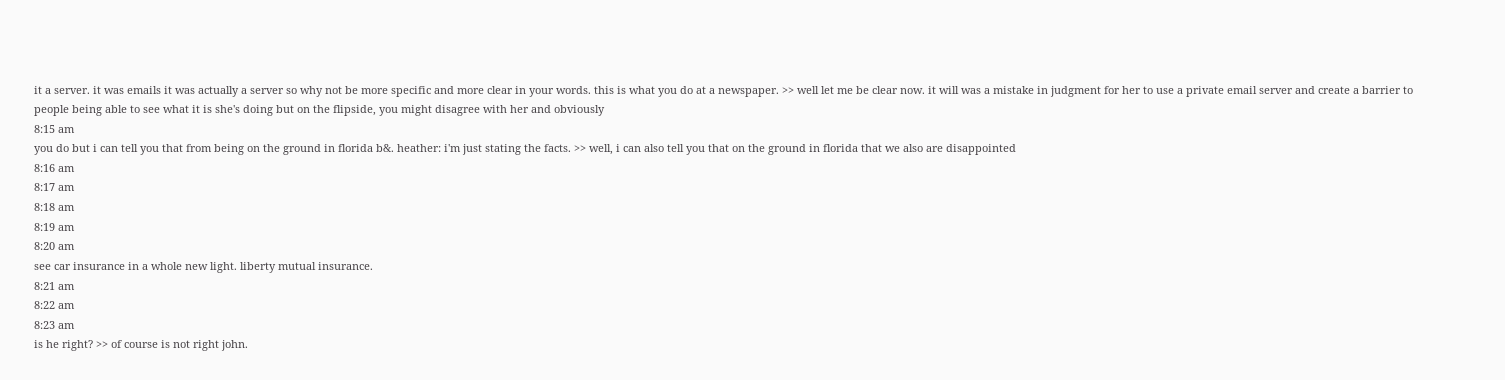it a server. it was emails it was actually a server so why not be more specific and more clear in your words. this is what you do at a newspaper. >> well let me be clear now. it will was a mistake in judgment for her to use a private email server and create a barrier to people being able to see what it is she's doing but on the flipside, you might disagree with her and obviously
8:15 am
you do but i can tell you that from being on the ground in florida b&. heather: i'm just stating the facts. >> well, i can also tell you that on the ground in florida that we also are disappointed
8:16 am
8:17 am
8:18 am
8:19 am
8:20 am
see car insurance in a whole new light. liberty mutual insurance.
8:21 am
8:22 am
8:23 am
is he right? >> of course is not right john.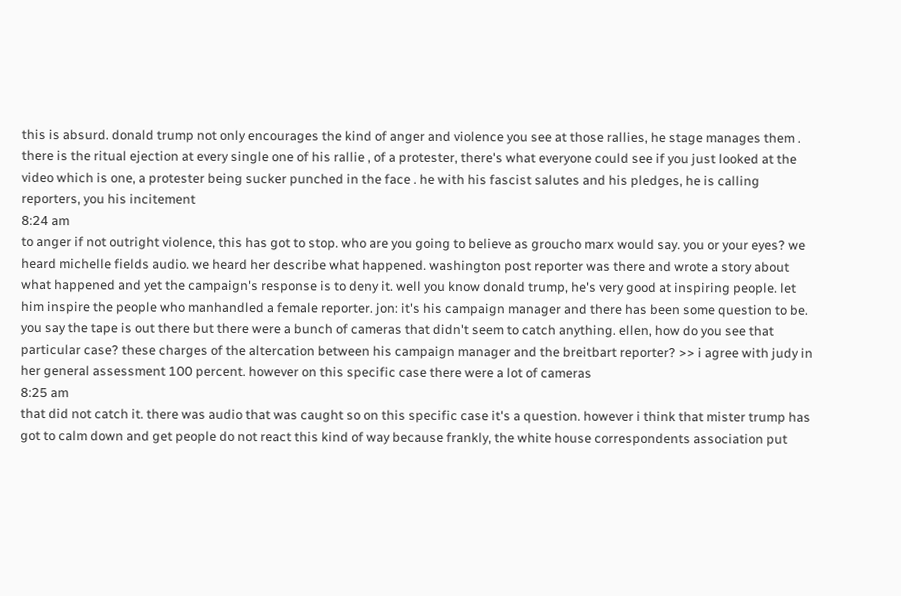this is absurd. donald trump not only encourages the kind of anger and violence you see at those rallies, he stage manages them . there is the ritual ejection at every single one of his rallie , of a protester, there's what everyone could see if you just looked at the video which is one, a protester being sucker punched in the face . he with his fascist salutes and his pledges, he is calling reporters, you his incitement
8:24 am
to anger if not outright violence, this has got to stop. who are you going to believe as groucho marx would say. you or your eyes? we heard michelle fields audio. we heard her describe what happened. washington post reporter was there and wrote a story about what happened and yet the campaign's response is to deny it. well you know donald trump, he's very good at inspiring people. let him inspire the people who manhandled a female reporter. jon: it's his campaign manager and there has been some question to be. you say the tape is out there but there were a bunch of cameras that didn't seem to catch anything. ellen, how do you see that particular case? these charges of the altercation between his campaign manager and the breitbart reporter? >> i agree with judy in her general assessment 100 percent. however on this specific case there were a lot of cameras
8:25 am
that did not catch it. there was audio that was caught so on this specific case it's a question. however i think that mister trump has got to calm down and get people do not react this kind of way because frankly, the white house correspondents association put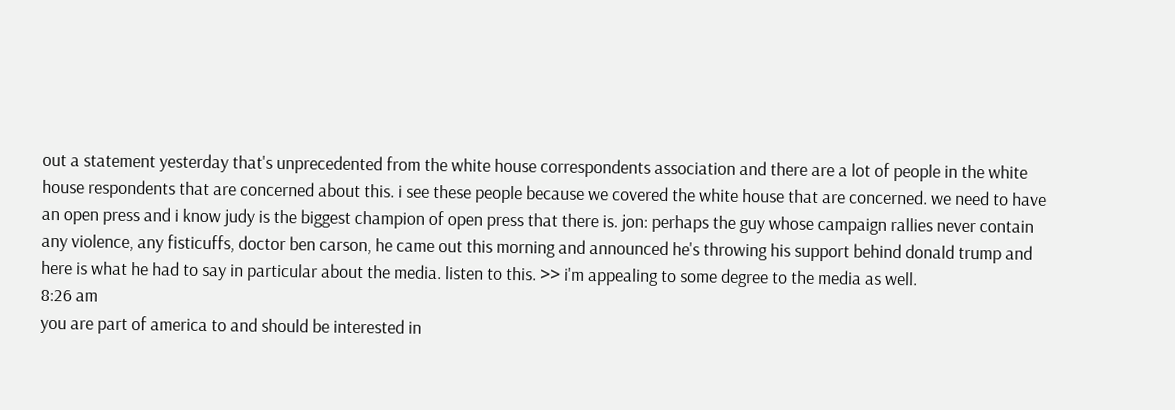out a statement yesterday that's unprecedented from the white house correspondents association and there are a lot of people in the white house respondents that are concerned about this. i see these people because we covered the white house that are concerned. we need to have an open press and i know judy is the biggest champion of open press that there is. jon: perhaps the guy whose campaign rallies never contain any violence, any fisticuffs, doctor ben carson, he came out this morning and announced he's throwing his support behind donald trump and here is what he had to say in particular about the media. listen to this. >> i'm appealing to some degree to the media as well.
8:26 am
you are part of america to and should be interested in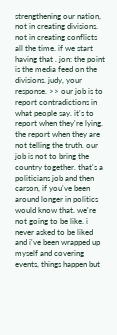strengthening our nation, not in creating divisions. not in creating conflicts all the time. if we start having that . jon: the point is the media feed on the divisions. judy, your response. >> our job is to report contradictions in what people say. it's to report when they're lying. the report when they are not telling the truth. our job is not to bring the country together. that's a politicians job and then carson, if you've been around longer in politics would know that. we're not going to be like. i never asked to be liked and i've been wrapped up myself and covering events, things happen but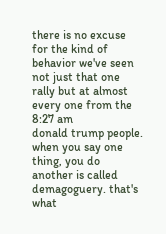there is no excuse for the kind of behavior we've seen not just that one rally but at almost every one from the
8:27 am
donald trump people. when you say one thing, you do another is called demagoguery. that's what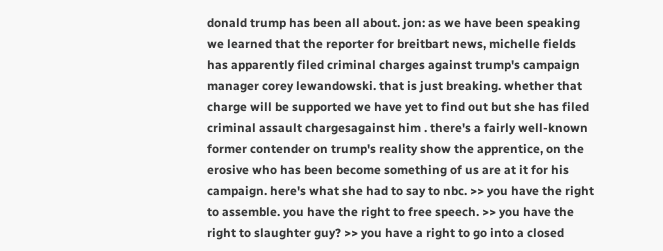donald trump has been all about. jon: as we have been speaking we learned that the reporter for breitbart news, michelle fields has apparently filed criminal charges against trump's campaign manager corey lewandowski. that is just breaking. whether that charge will be supported we have yet to find out but she has filed criminal assault chargesagainst him . there's a fairly well-known former contender on trump's reality show the apprentice, on the erosive who has been become something of us are at it for his campaign. here's what she had to say to nbc. >> you have the right to assemble. you have the right to free speech. >> you have the right to slaughter guy? >> you have a right to go into a closed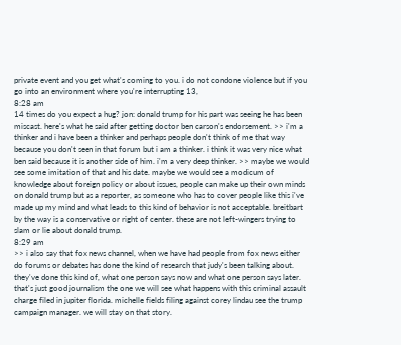private event and you get what's coming to you. i do not condone violence but if you go into an environment where you're interrupting 13,
8:28 am
14 times do you expect a hug? jon: donald trump for his part was seeing he has been miscast. here's what he said after getting doctor ben carson's endorsement. >> i'm a thinker and i have been a thinker and perhaps people don't think of me that way because you don't seen in that forum but i am a thinker. i think it was very nice what ben said because it is another side of him. i'm a very deep thinker. >> maybe we would see some imitation of that and his date. maybe we would see a modicum of knowledge about foreign policy or about issues, people can make up their own minds on donald trump but as a reporter, as someone who has to cover people like this i've made up my mind and what leads to this kind of behavior is not acceptable. breitbart by the way is a conservative or right of center. these are not left-wingers trying to slam or lie about donald trump.
8:29 am
>> i also say that fox news channel, when we have had people from fox news either do forums or debates has done the kind of research that judy's been talking about. they've done this kind of, what one person says now and what one person says later. that's just good journalism the one we will see what happens with this criminal assault charge filed in jupiter florida. michelle fields filing against corey lindau see the trump campaign manager. we will stay on that story.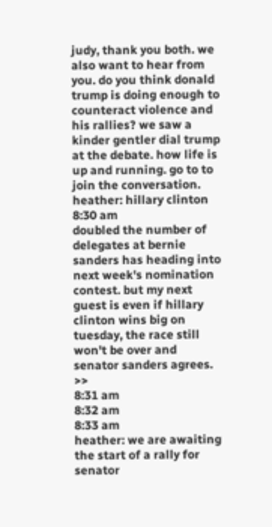judy, thank you both. we also want to hear from you. do you think donald trump is doing enough to counteract violence and his rallies? we saw a kinder gentler dial trump at the debate. how life is up and running. go to to join the conversation. heather: hillary clinton
8:30 am
doubled the number of delegates at bernie sanders has heading into next week's nomination contest. but my next guest is even if hillary clinton wins big on tuesday, the race still won't be over and senator sanders agrees. >>
8:31 am
8:32 am
8:33 am
heather: we are awaiting the start of a rally for senator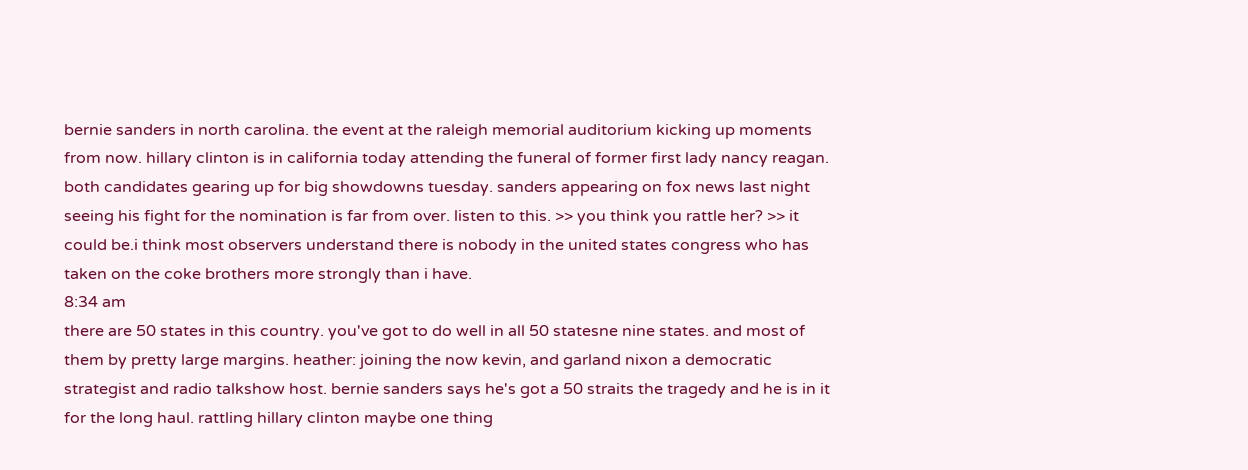bernie sanders in north carolina. the event at the raleigh memorial auditorium kicking up moments from now. hillary clinton is in california today attending the funeral of former first lady nancy reagan. both candidates gearing up for big showdowns tuesday. sanders appearing on fox news last night seeing his fight for the nomination is far from over. listen to this. >> you think you rattle her? >> it could be.i think most observers understand there is nobody in the united states congress who has taken on the coke brothers more strongly than i have.
8:34 am
there are 50 states in this country. you've got to do well in all 50 statesne nine states. and most of them by pretty large margins. heather: joining the now kevin, and garland nixon a democratic strategist and radio talkshow host. bernie sanders says he's got a 50 straits the tragedy and he is in it for the long haul. rattling hillary clinton maybe one thing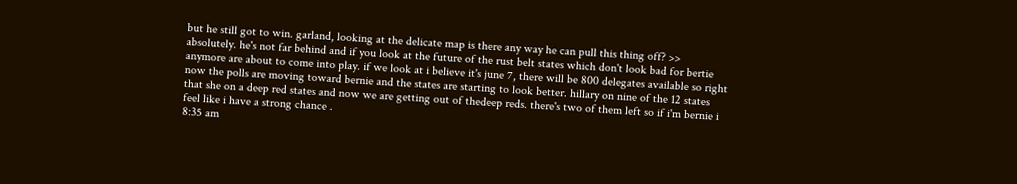but he still got to win. garland, looking at the delicate map is there any way he can pull this thing off? >> absolutely. he's not far behind and if you look at the future of the rust belt states which don't look bad for bertie anymore are about to come into play. if we look at i believe it's june 7, there will be 800 delegates available so right now the polls are moving toward bernie and the states are starting to look better. hillary on nine of the 12 states that she on a deep red states and now we are getting out of thedeep reds. there's two of them left so if i'm bernie i feel like i have a strong chance .
8:35 am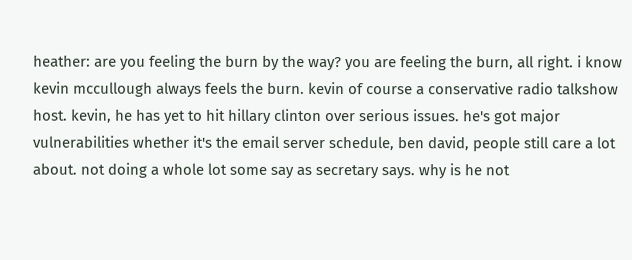heather: are you feeling the burn by the way? you are feeling the burn, all right. i know kevin mccullough always feels the burn. kevin of course a conservative radio talkshow host. kevin, he has yet to hit hillary clinton over serious issues. he's got major vulnerabilities whether it's the email server schedule, ben david, people still care a lot about. not doing a whole lot some say as secretary says. why is he not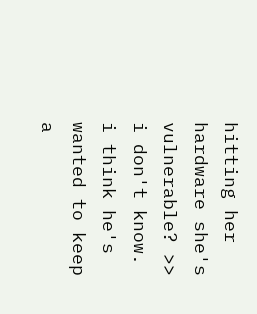hitting her hardware she's vulnerable? >> i don't know. i think he's wanted to keep a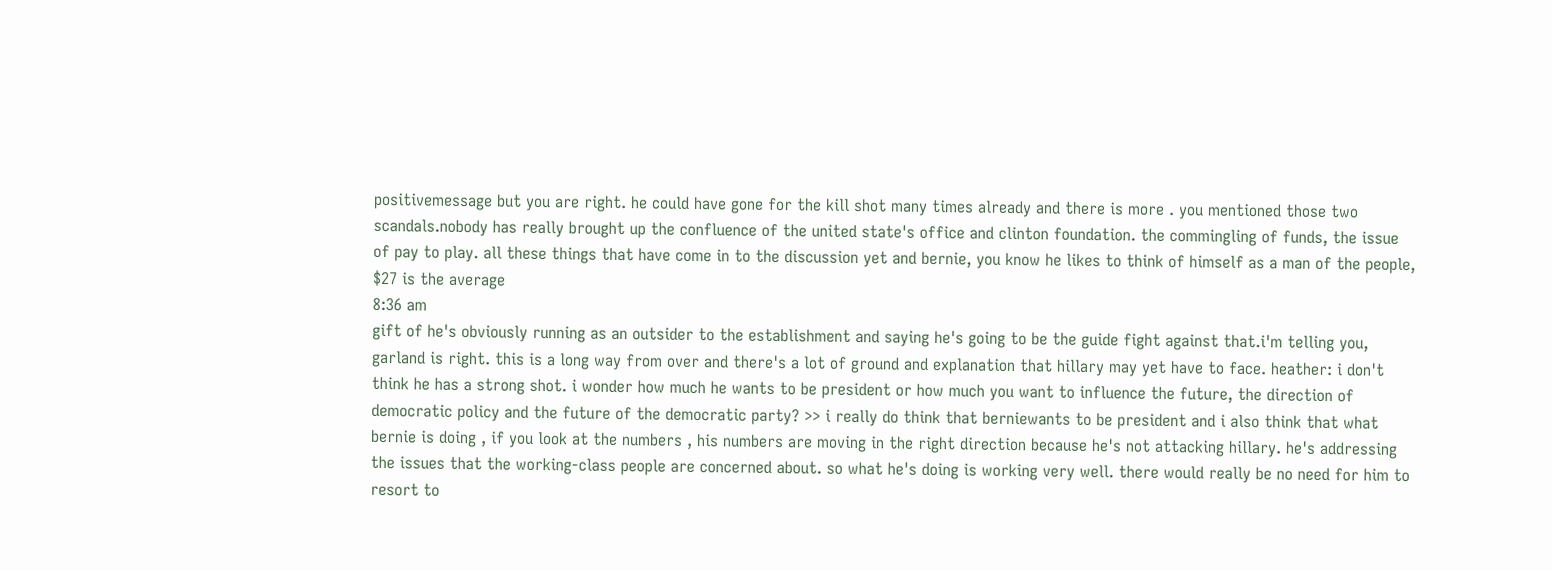positivemessage but you are right. he could have gone for the kill shot many times already and there is more . you mentioned those two scandals.nobody has really brought up the confluence of the united state's office and clinton foundation. the commingling of funds, the issue of pay to play. all these things that have come in to the discussion yet and bernie, you know he likes to think of himself as a man of the people, $27 is the average
8:36 am
gift of he's obviously running as an outsider to the establishment and saying he's going to be the guide fight against that.i'm telling you, garland is right. this is a long way from over and there's a lot of ground and explanation that hillary may yet have to face. heather: i don't think he has a strong shot. i wonder how much he wants to be president or how much you want to influence the future, the direction of democratic policy and the future of the democratic party? >> i really do think that berniewants to be president and i also think that what bernie is doing , if you look at the numbers , his numbers are moving in the right direction because he's not attacking hillary. he's addressing the issues that the working-class people are concerned about. so what he's doing is working very well. there would really be no need for him to resort to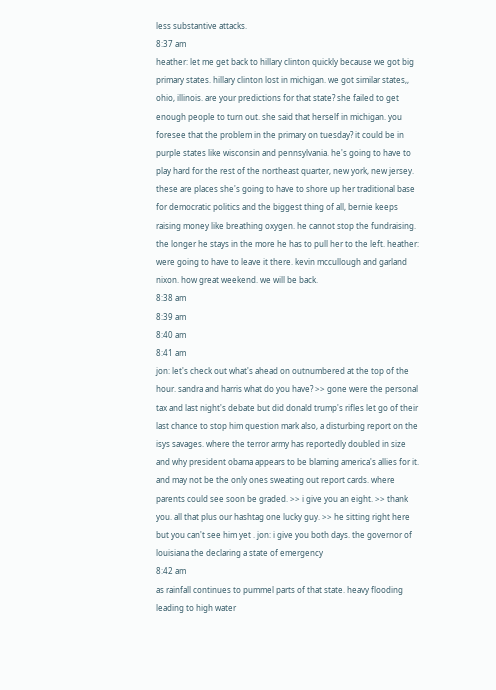less substantive attacks.
8:37 am
heather: let me get back to hillary clinton quickly because we got big primary states. hillary clinton lost in michigan. we got similar states,, ohio, illinois. are your predictions for that state? she failed to get enough people to turn out. she said that herself in michigan. you foresee that the problem in the primary on tuesday? it could be in purple states like wisconsin and pennsylvania. he's going to have to play hard for the rest of the northeast quarter, new york, new jersey. these are places she's going to have to shore up her traditional base for democratic politics and the biggest thing of all, bernie keeps raising money like breathing oxygen. he cannot stop the fundraising. the longer he stays in the more he has to pull her to the left. heather: were going to have to leave it there. kevin mccullough and garland nixon. how great weekend. we will be back.
8:38 am
8:39 am
8:40 am
8:41 am
jon: let's check out what's ahead on outnumbered at the top of the hour. sandra and harris what do you have? >> gone were the personal tax and last night's debate but did donald trump's rifles let go of their last chance to stop him question mark also, a disturbing report on the isys savages. where the terror army has reportedly doubled in size and why president obama appears to be blaming america's allies for it. and may not be the only ones sweating out report cards. where parents could see soon be graded. >> i give you an eight. >> thank you. all that plus our hashtag one lucky guy. >> he sitting right here but you can't see him yet . jon: i give you both days. the governor of louisiana the declaring a state of emergency
8:42 am
as rainfall continues to pummel parts of that state. heavy flooding leading to high water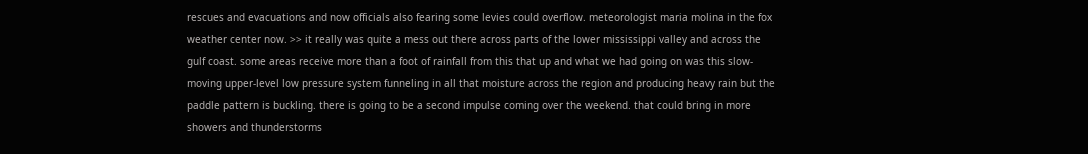rescues and evacuations and now officials also fearing some levies could overflow. meteorologist maria molina in the fox weather center now. >> it really was quite a mess out there across parts of the lower mississippi valley and across the gulf coast. some areas receive more than a foot of rainfall from this that up and what we had going on was this slow-moving upper-level low pressure system funneling in all that moisture across the region and producing heavy rain but the paddle pattern is buckling. there is going to be a second impulse coming over the weekend. that could bring in more showers and thunderstorms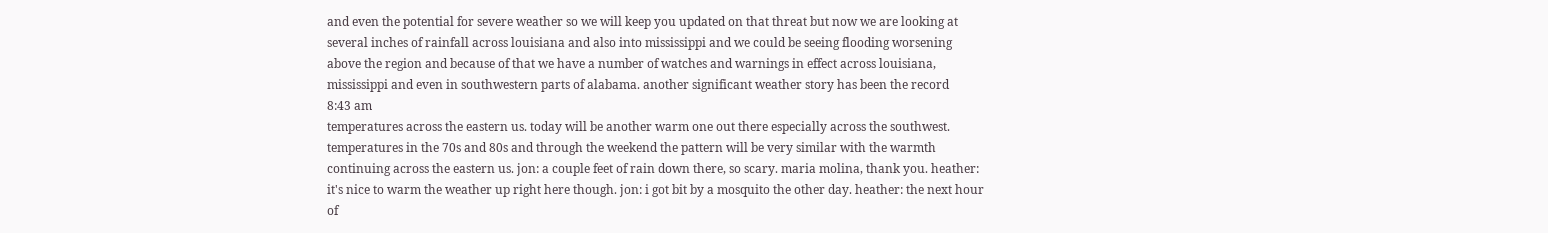and even the potential for severe weather so we will keep you updated on that threat but now we are looking at several inches of rainfall across louisiana and also into mississippi and we could be seeing flooding worsening above the region and because of that we have a number of watches and warnings in effect across louisiana, mississippi and even in southwestern parts of alabama. another significant weather story has been the record
8:43 am
temperatures across the eastern us. today will be another warm one out there especially across the southwest. temperatures in the 70s and 80s and through the weekend the pattern will be very similar with the warmth continuing across the eastern us. jon: a couple feet of rain down there, so scary. maria molina, thank you. heather: it's nice to warm the weather up right here though. jon: i got bit by a mosquito the other day. heather: the next hour of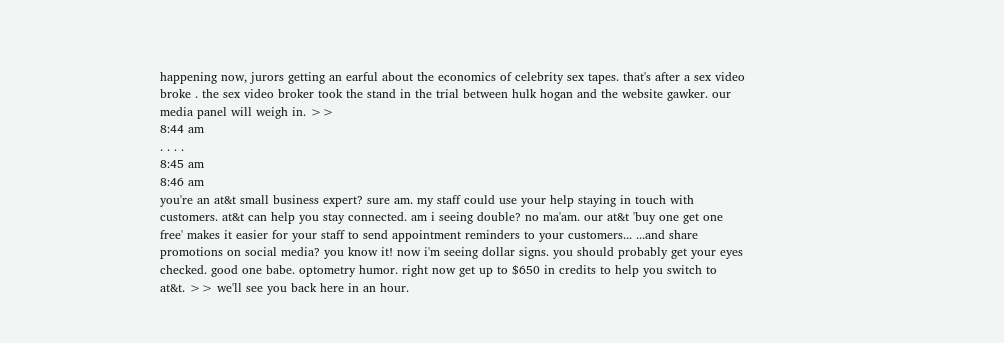happening now, jurors getting an earful about the economics of celebrity sex tapes. that's after a sex video broke . the sex video broker took the stand in the trial between hulk hogan and the website gawker. our media panel will weigh in. >>
8:44 am
. . . .
8:45 am
8:46 am
you're an at&t small business expert? sure am. my staff could use your help staying in touch with customers. at&t can help you stay connected. am i seeing double? no ma'am. our at&t 'buy one get one free' makes it easier for your staff to send appointment reminders to your customers... ...and share promotions on social media? you know it! now i'm seeing dollar signs. you should probably get your eyes checked. good one babe. optometry humor. right now get up to $650 in credits to help you switch to at&t. >> we'll see you back here in an hour.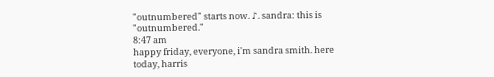"outnumbered" starts now. ♪. sandra: this is "outnumbered."
8:47 am
happy friday, everyone, i'm sandra smith. here today, harris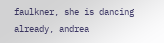faulkner, she is dancing already, andrea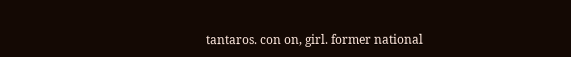tantaros. con on, girl. former national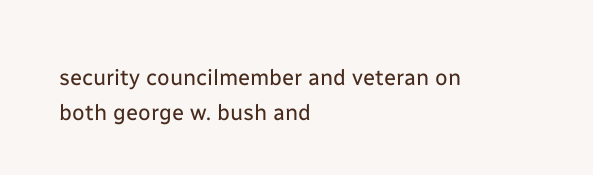security councilmember and veteran on both george w. bush and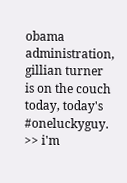obama administration, gillian turner is on the couch today, today's #oneluckyguy. >> i'm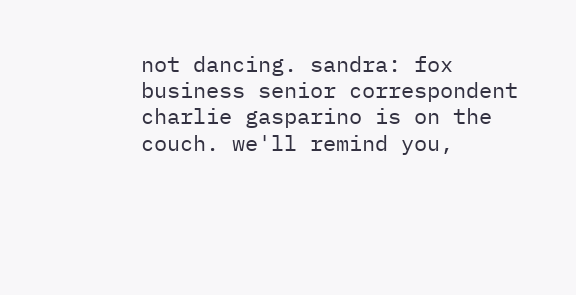not dancing. sandra: fox business senior correspondent charlie gasparino is on the couch. we'll remind you,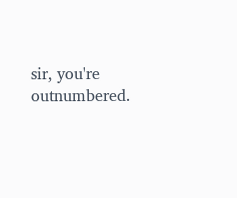sir, you're outnumbered.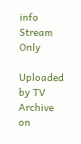info Stream Only

Uploaded by TV Archive on